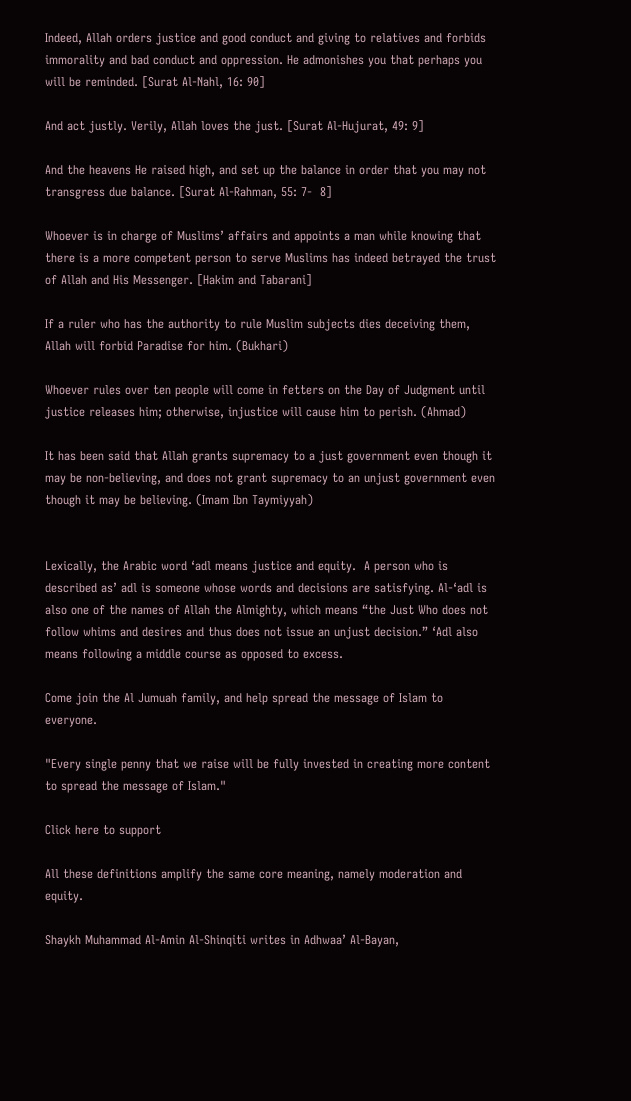Indeed, Allah orders justice and good conduct and giving to relatives and forbids immorality and bad conduct and oppression. He admonishes you that perhaps you will be reminded. [Surat Al-Nahl, 16: 90]

And act justly. Verily, Allah loves the just. [Surat Al-Hujurat, 49: 9]

And the heavens He raised high, and set up the balance in order that you may not transgress due balance. [Surat Al-Rahman, 55: 7-  8]

Whoever is in charge of Muslims’ affairs and appoints a man while knowing that there is a more competent person to serve Muslims has indeed betrayed the trust of Allah and His Messenger. [Hakim and Tabarani]

If a ruler who has the authority to rule Muslim subjects dies deceiving them, Allah will forbid Paradise for him. (Bukhari)

Whoever rules over ten people will come in fetters on the Day of Judgment until justice releases him; otherwise, injustice will cause him to perish. (Ahmad)

It has been said that Allah grants supremacy to a just government even though it may be non-believing, and does not grant supremacy to an unjust government even though it may be believing. (Imam Ibn Taymiyyah)


Lexically, the Arabic word ‘adl means justice and equity.  A person who is described as’ adl is someone whose words and decisions are satisfying. Al-‘adl is also one of the names of Allah the Almighty, which means “the Just Who does not follow whims and desires and thus does not issue an unjust decision.” ‘Adl also means following a middle course as opposed to excess.

Come join the Al Jumuah family, and help spread the message of Islam to everyone.

"Every single penny that we raise will be fully invested in creating more content to spread the message of Islam."

Click here to support

All these definitions amplify the same core meaning, namely moderation and equity.

Shaykh Muhammad Al-Amin Al-Shinqiti writes in Adhwaa’ Al-Bayan,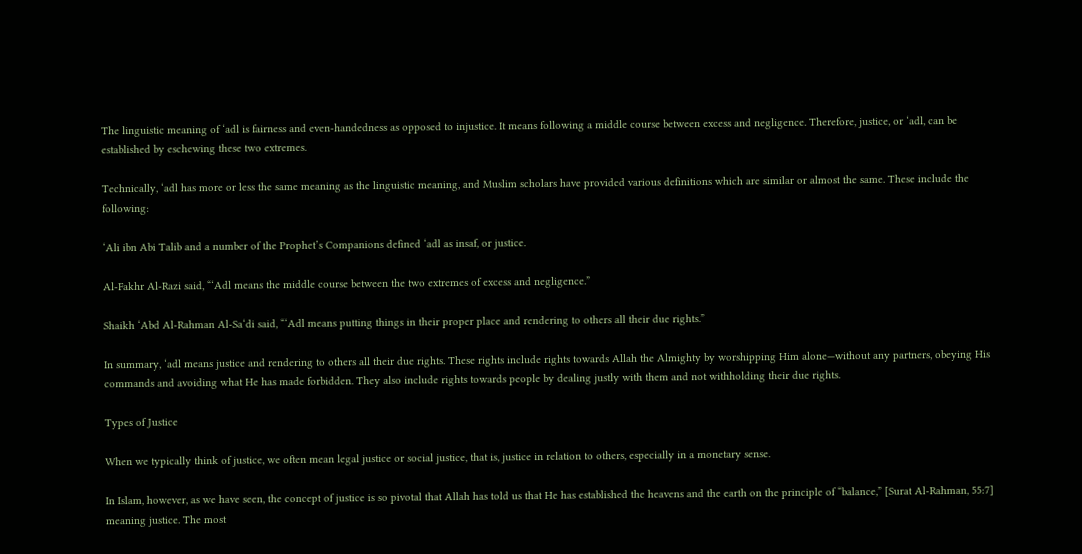The linguistic meaning of ‘adl is fairness and even-handedness as opposed to injustice. It means following a middle course between excess and negligence. Therefore, justice, or ‘adl, can be established by eschewing these two extremes.

Technically, ‘adl has more or less the same meaning as the linguistic meaning, and Muslim scholars have provided various definitions which are similar or almost the same. These include the following:

‘Ali ibn Abi Talib and a number of the Prophet’s Companions defined ‘adl as insaf, or justice.

Al-Fakhr Al-Razi said, “‘Adl means the middle course between the two extremes of excess and negligence.”

Shaikh ‘Abd Al-Rahman Al-Sa‘di said, “‘Adl means putting things in their proper place and rendering to others all their due rights.”

In summary, ‘adl means justice and rendering to others all their due rights. These rights include rights towards Allah the Almighty by worshipping Him alone—without any partners, obeying His commands and avoiding what He has made forbidden. They also include rights towards people by dealing justly with them and not withholding their due rights.

Types of Justice

When we typically think of justice, we often mean legal justice or social justice, that is, justice in relation to others, especially in a monetary sense.

In Islam, however, as we have seen, the concept of justice is so pivotal that Allah has told us that He has established the heavens and the earth on the principle of “balance,” [Surat Al-Rahman, 55:7] meaning justice. The most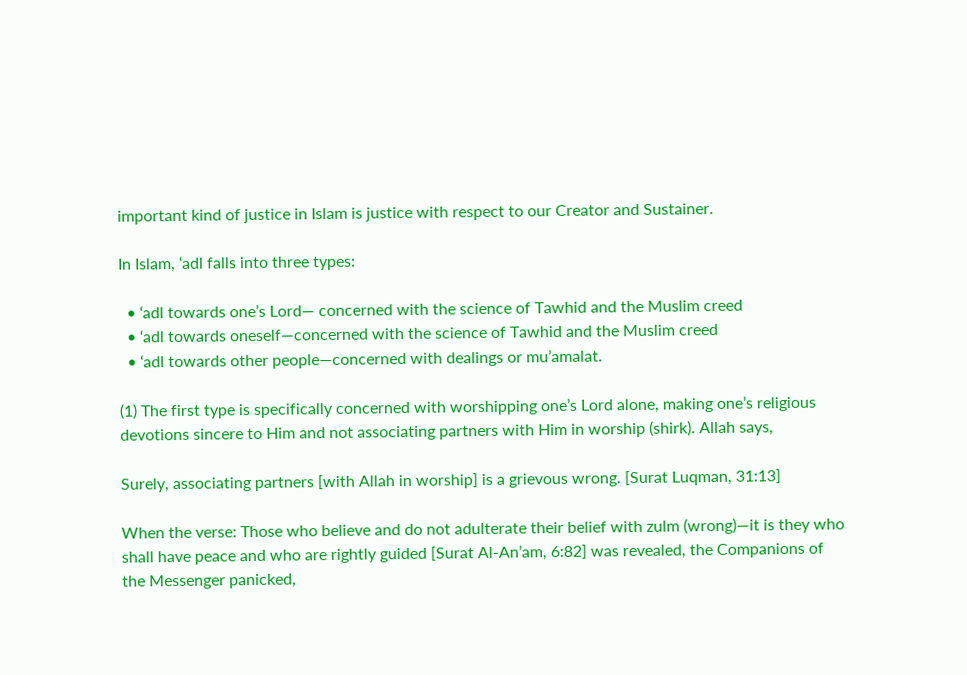important kind of justice in Islam is justice with respect to our Creator and Sustainer.

In Islam, ‘adl falls into three types:

  • ‘adl towards one’s Lord— concerned with the science of Tawhid and the Muslim creed
  • ‘adl towards oneself—concerned with the science of Tawhid and the Muslim creed
  • ‘adl towards other people—concerned with dealings or mu’amalat.

(1) The first type is specifically concerned with worshipping one’s Lord alone, making one’s religious devotions sincere to Him and not associating partners with Him in worship (shirk). Allah says,

Surely, associating partners [with Allah in worship] is a grievous wrong. [Surat Luqman, 31:13]

When the verse: Those who believe and do not adulterate their belief with zulm (wrong)—it is they who shall have peace and who are rightly guided [Surat Al-An’am, 6:82] was revealed, the Companions of the Messenger panicked,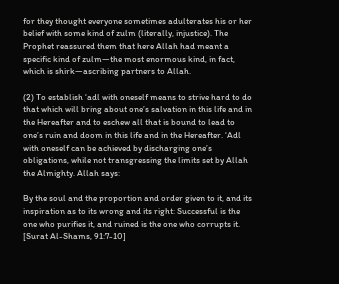for they thought everyone sometimes adulterates his or her belief with some kind of zulm (literally, injustice). The Prophet reassured them that here Allah had meant a specific kind of zulm—the most enormous kind, in fact, which is shirk—ascribing partners to Allah.

(2) To establish ‘adl with oneself means to strive hard to do that which will bring about one’s salvation in this life and in the Hereafter and to eschew all that is bound to lead to one’s ruin and doom in this life and in the Hereafter. ‘Adl with oneself can be achieved by discharging one’s obligations, while not transgressing the limits set by Allah the Almighty. Allah says:

By the soul and the proportion and order given to it, and its inspiration as to its wrong and its right: Successful is the one who purifies it, and ruined is the one who corrupts it. [Surat Al-Shams, 91:7-10]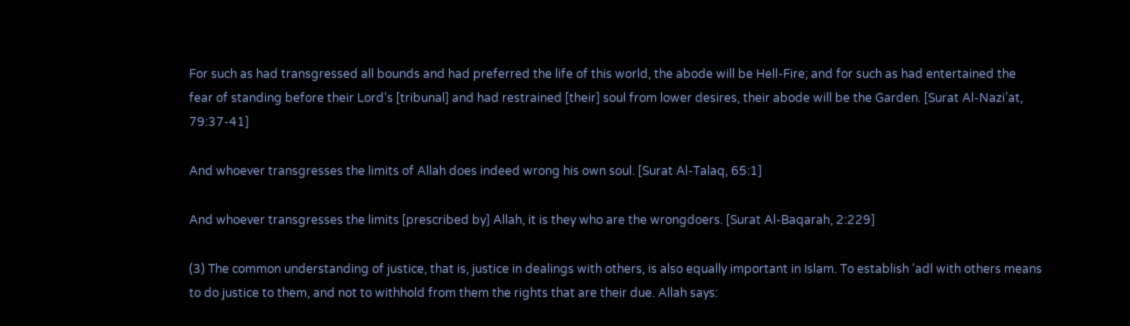For such as had transgressed all bounds and had preferred the life of this world, the abode will be Hell-Fire; and for such as had entertained the fear of standing before their Lord’s [tribunal] and had restrained [their] soul from lower desires, their abode will be the Garden. [Surat Al-Nazi’at, 79:37-41]

And whoever transgresses the limits of Allah does indeed wrong his own soul. [Surat Al-Talaq, 65:1]

And whoever transgresses the limits [prescribed by] Allah, it is they who are the wrongdoers. [Surat Al-Baqarah, 2:229]

(3) The common understanding of justice, that is, justice in dealings with others, is also equally important in Islam. To establish ‘adl with others means to do justice to them, and not to withhold from them the rights that are their due. Allah says: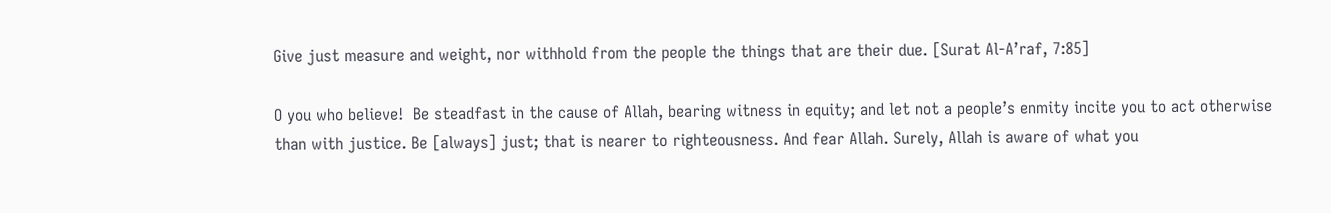Give just measure and weight, nor withhold from the people the things that are their due. [Surat Al-A’raf, 7:85]

O you who believe!  Be steadfast in the cause of Allah, bearing witness in equity; and let not a people’s enmity incite you to act otherwise than with justice. Be [always] just; that is nearer to righteousness. And fear Allah. Surely, Allah is aware of what you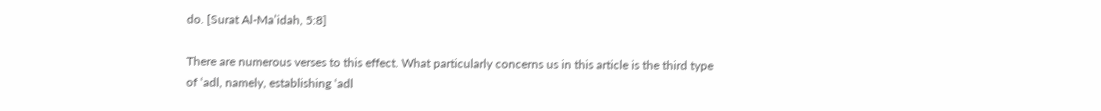do. [Surat Al-Ma’idah, 5:8]

There are numerous verses to this effect. What particularly concerns us in this article is the third type of ‘adl, namely, establishing ‘adl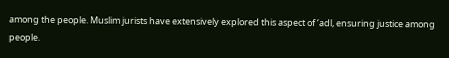among the people. Muslim jurists have extensively explored this aspect of ‘adl, ensuring justice among people.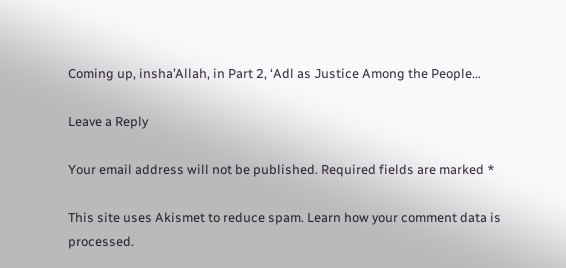Coming up, insha’Allah, in Part 2, ‘Adl as Justice Among the People…

Leave a Reply

Your email address will not be published. Required fields are marked *

This site uses Akismet to reduce spam. Learn how your comment data is processed.